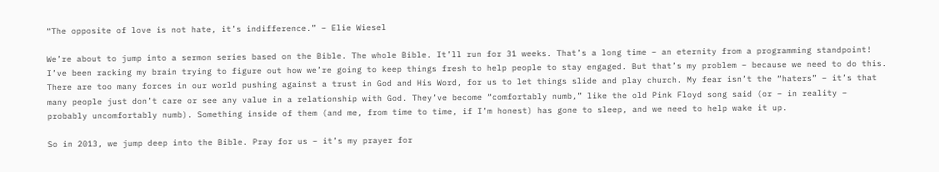“The opposite of love is not hate, it’s indifference.” – Elie Wiesel

We’re about to jump into a sermon series based on the Bible. The whole Bible. It’ll run for 31 weeks. That’s a long time – an eternity from a programming standpoint! I’ve been racking my brain trying to figure out how we’re going to keep things fresh to help people to stay engaged. But that’s my problem – because we need to do this. There are too many forces in our world pushing against a trust in God and His Word, for us to let things slide and play church. My fear isn’t the “haters” – it’s that many people just don’t care or see any value in a relationship with God. They’ve become “comfortably numb,” like the old Pink Floyd song said (or – in reality – probably uncomfortably numb). Something inside of them (and me, from time to time, if I’m honest) has gone to sleep, and we need to help wake it up.

So in 2013, we jump deep into the Bible. Pray for us – it’s my prayer for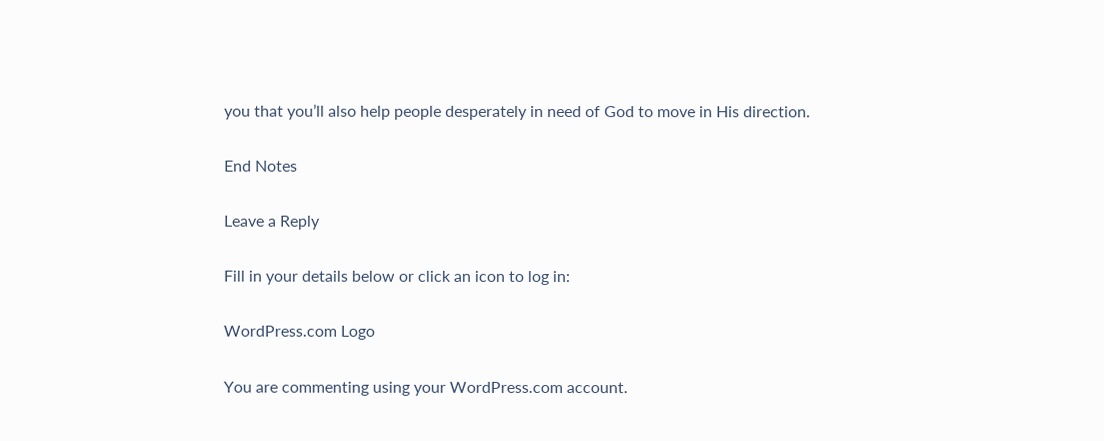you that you’ll also help people desperately in need of God to move in His direction.

End Notes

Leave a Reply

Fill in your details below or click an icon to log in:

WordPress.com Logo

You are commenting using your WordPress.com account.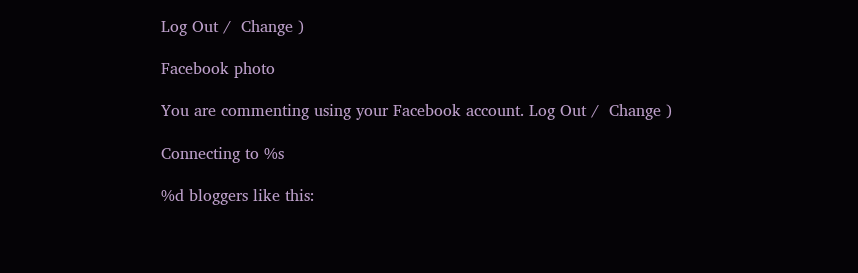Log Out /  Change )

Facebook photo

You are commenting using your Facebook account. Log Out /  Change )

Connecting to %s

%d bloggers like this: